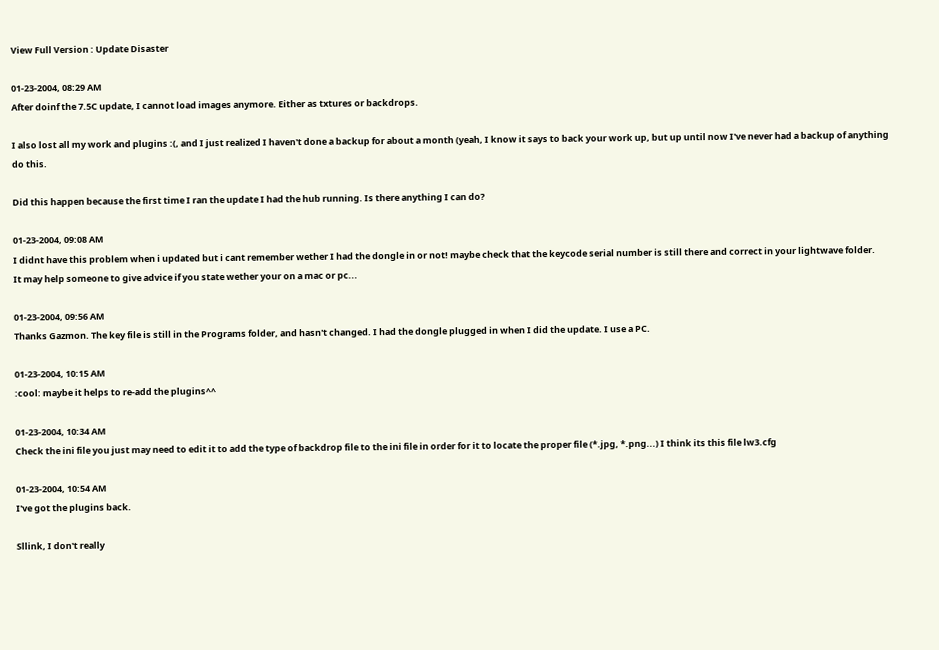View Full Version : Update Disaster

01-23-2004, 08:29 AM
After doinf the 7.5C update, I cannot load images anymore. Either as txtures or backdrops.

I also lost all my work and plugins :(, and I just realized I haven't done a backup for about a month (yeah, I know it says to back your work up, but up until now I've never had a backup of anything do this.

Did this happen because the first time I ran the update I had the hub running. Is there anything I can do?

01-23-2004, 09:08 AM
I didnt have this problem when i updated but i cant remember wether I had the dongle in or not! maybe check that the keycode serial number is still there and correct in your lightwave folder.
It may help someone to give advice if you state wether your on a mac or pc...

01-23-2004, 09:56 AM
Thanks Gazmon. The key file is still in the Programs folder, and hasn't changed. I had the dongle plugged in when I did the update. I use a PC.

01-23-2004, 10:15 AM
:cool: maybe it helps to re-add the plugins^^

01-23-2004, 10:34 AM
Check the ini file you just may need to edit it to add the type of backdrop file to the ini file in order for it to locate the proper file (*.jpg, *.png...) I think its this file lw3.cfg

01-23-2004, 10:54 AM
I've got the plugins back.

Sllink, I don't really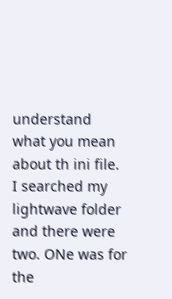understand what you mean about th ini file. I searched my lightwave folder and there were two. ONe was for the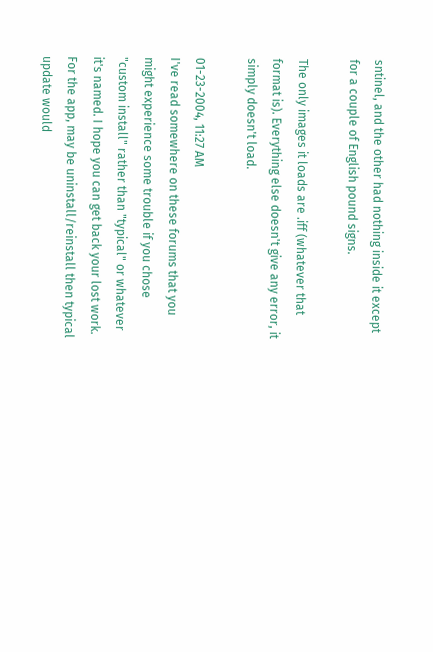sntinel, and the other had nothing inside it except for a couple of English pound signs.

The only images it loads are .iff (whatever that format is). Everything else doesn't give any error, it simply doesn't load.

01-23-2004, 11:27 AM
I've read somewhere on these forums that you might experience some trouble if you chose "custom install" rather than "typical" or whatever it's named. I hope you can get back your lost work. For the app, may be uninstall/reinstall then typical update would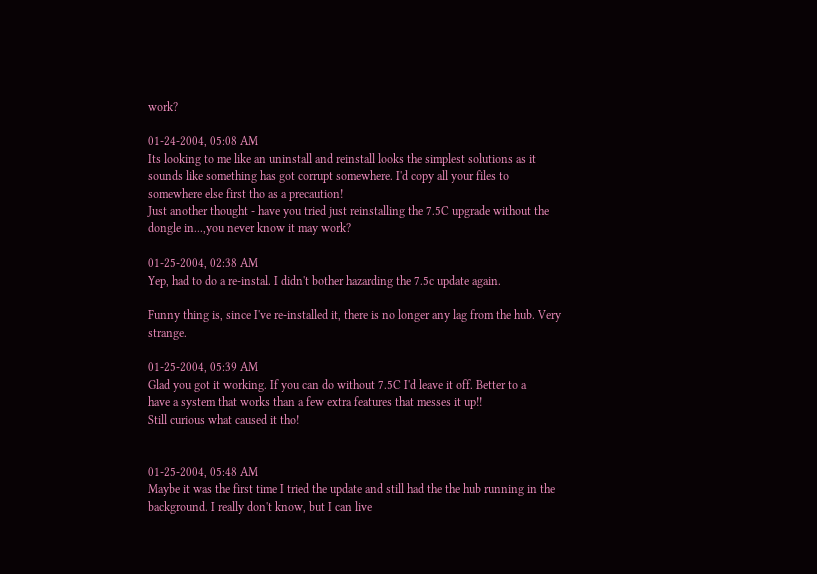work?

01-24-2004, 05:08 AM
Its looking to me like an uninstall and reinstall looks the simplest solutions as it sounds like something has got corrupt somewhere. I'd copy all your files to somewhere else first tho as a precaution!
Just another thought - have you tried just reinstalling the 7.5C upgrade without the dongle in...,you never know it may work?

01-25-2004, 02:38 AM
Yep, had to do a re-instal. I didn't bother hazarding the 7.5c update again.

Funny thing is, since I've re-installed it, there is no longer any lag from the hub. Very strange.

01-25-2004, 05:39 AM
Glad you got it working. If you can do without 7.5C I'd leave it off. Better to a
have a system that works than a few extra features that messes it up!!
Still curious what caused it tho!


01-25-2004, 05:48 AM
Maybe it was the first time I tried the update and still had the the hub running in the background. I really don't know, but I can live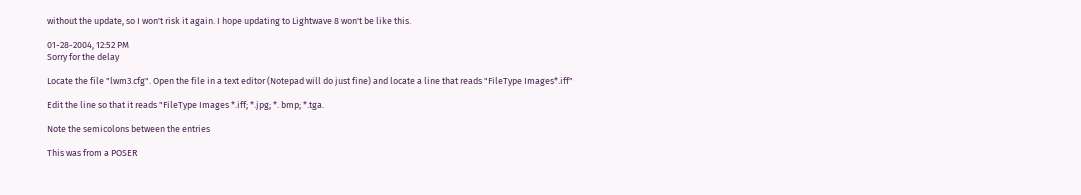without the update, so I won't risk it again. I hope updating to Lightwave 8 won't be like this.

01-28-2004, 12:52 PM
Sorry for the delay

Locate the file "lwm3.cfg". Open the file in a text editor (Notepad will do just fine) and locate a line that reads "FileType Images*.iff"

Edit the line so that it reads "FileType Images *.iff; *.jpg; *. bmp; *.tga.

Note the semicolons between the entries

This was from a POSER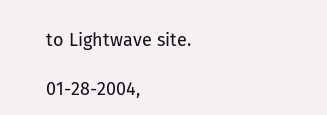to Lightwave site.

01-28-2004,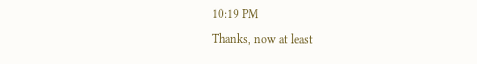10:19 PM
Thanks, now at least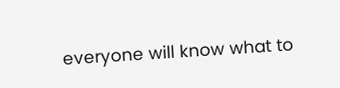everyone will know what to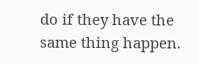do if they have the same thing happen.